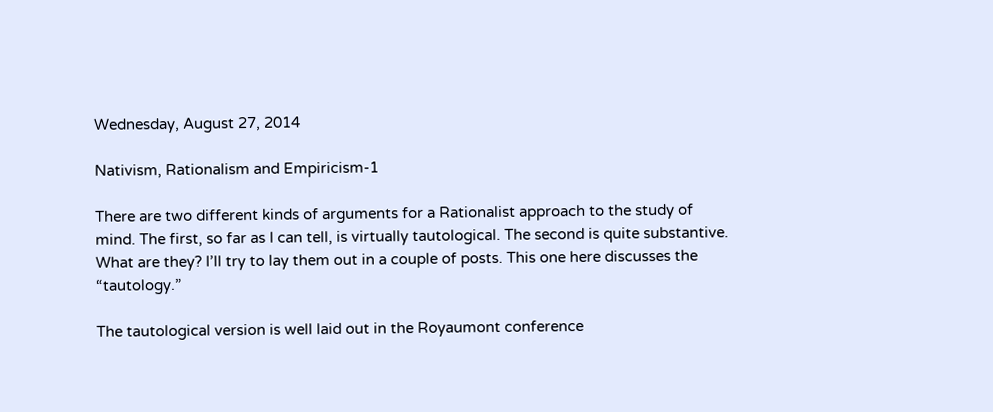Wednesday, August 27, 2014

Nativism, Rationalism and Empiricism-1

There are two different kinds of arguments for a Rationalist approach to the study of mind. The first, so far as I can tell, is virtually tautological. The second is quite substantive.  What are they? I’ll try to lay them out in a couple of posts. This one here discusses the “tautology.”

The tautological version is well laid out in the Royaumont conference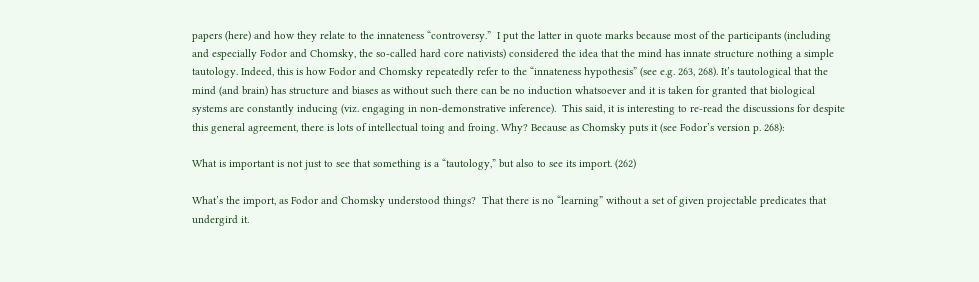papers (here) and how they relate to the innateness “controversy.”  I put the latter in quote marks because most of the participants (including and especially Fodor and Chomsky, the so-called hard core nativists) considered the idea that the mind has innate structure nothing a simple tautology. Indeed, this is how Fodor and Chomsky repeatedly refer to the “innateness hypothesis” (see e.g. 263, 268). It’s tautological that the mind (and brain) has structure and biases as without such there can be no induction whatsoever and it is taken for granted that biological systems are constantly inducing (viz. engaging in non-demonstrative inference).  This said, it is interesting to re-read the discussions for despite this general agreement, there is lots of intellectual toing and froing. Why? Because as Chomsky puts it (see Fodor’s version p. 268):

What is important is not just to see that something is a “tautology,” but also to see its import. (262)

What’s the import, as Fodor and Chomsky understood things?  That there is no “learning” without a set of given projectable predicates that undergird it.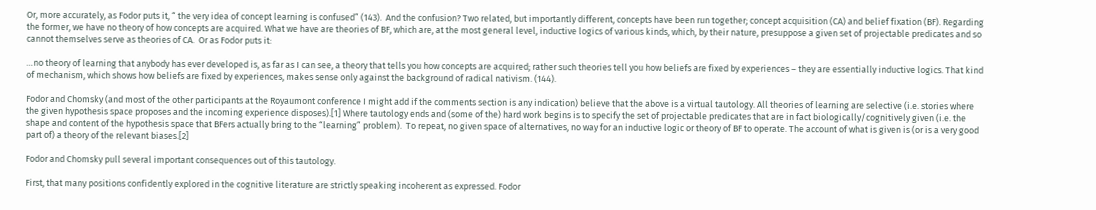Or, more accurately, as Fodor puts it, “ the very idea of concept learning is confused” (143).  And the confusion? Two related, but importantly different, concepts have been run together; concept acquisition (CA) and belief fixation (BF). Regarding the former, we have no theory of how concepts are acquired. What we have are theories of BF, which are, at the most general level, inductive logics of various kinds, which, by their nature, presuppose a given set of projectable predicates and so cannot themselves serve as theories of CA.  Or as Fodor puts it:

…no theory of learning that anybody has ever developed is, as far as I can see, a theory that tells you how concepts are acquired; rather such theories tell you how beliefs are fixed by experiences – they are essentially inductive logics. That kind of mechanism, which shows how beliefs are fixed by experiences, makes sense only against the background of radical nativism. (144).

Fodor and Chomsky (and most of the other participants at the Royaumont conference I might add if the comments section is any indication) believe that the above is a virtual tautology. All theories of learning are selective (i.e. stories where the given hypothesis space proposes and the incoming experience disposes).[1] Where tautology ends and (some of the) hard work begins is to specify the set of projectable predicates that are in fact biologically/cognitively given (i.e. the shape and content of the hypothesis space that BFers actually bring to the “learning” problem).  To repeat, no given space of alternatives, no way for an inductive logic or theory of BF to operate. The account of what is given is (or is a very good part of) a theory of the relevant biases.[2]

Fodor and Chomsky pull several important consequences out of this tautology.

First, that many positions confidently explored in the cognitive literature are strictly speaking incoherent as expressed. Fodor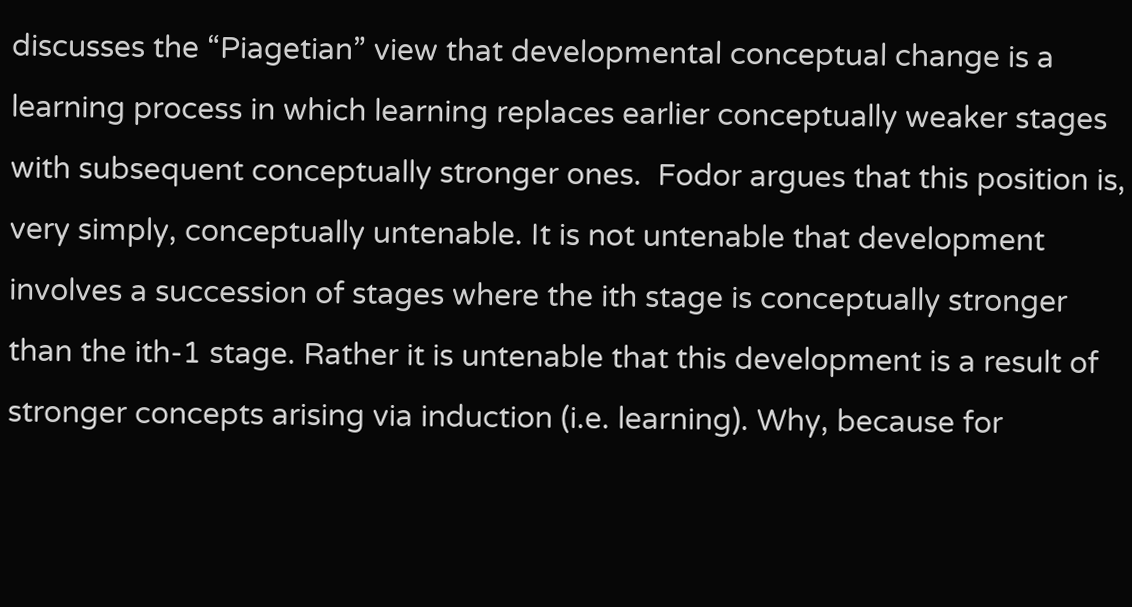discusses the “Piagetian” view that developmental conceptual change is a learning process in which learning replaces earlier conceptually weaker stages with subsequent conceptually stronger ones.  Fodor argues that this position is, very simply, conceptually untenable. It is not untenable that development involves a succession of stages where the ith stage is conceptually stronger than the ith-1 stage. Rather it is untenable that this development is a result of stronger concepts arising via induction (i.e. learning). Why, because for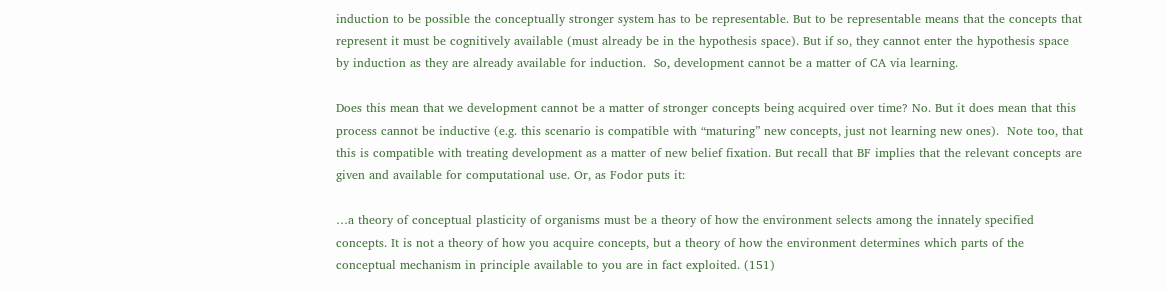induction to be possible the conceptually stronger system has to be representable. But to be representable means that the concepts that represent it must be cognitively available (must already be in the hypothesis space). But if so, they cannot enter the hypothesis space by induction as they are already available for induction.  So, development cannot be a matter of CA via learning.

Does this mean that we development cannot be a matter of stronger concepts being acquired over time? No. But it does mean that this process cannot be inductive (e.g. this scenario is compatible with “maturing” new concepts, just not learning new ones).  Note too, that this is compatible with treating development as a matter of new belief fixation. But recall that BF implies that the relevant concepts are given and available for computational use. Or, as Fodor puts it:

…a theory of conceptual plasticity of organisms must be a theory of how the environment selects among the innately specified concepts. It is not a theory of how you acquire concepts, but a theory of how the environment determines which parts of the conceptual mechanism in principle available to you are in fact exploited. (151)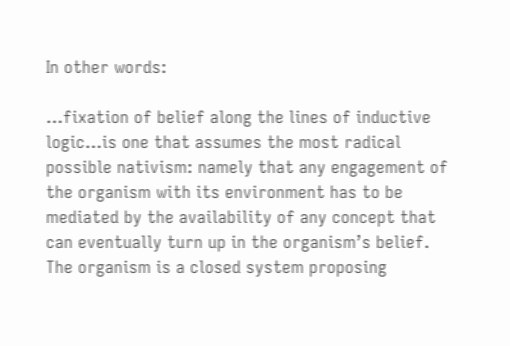In other words:

…fixation of belief along the lines of inductive logic…is one that assumes the most radical possible nativism: namely that any engagement of the organism with its environment has to be mediated by the availability of any concept that can eventually turn up in the organism’s belief. The organism is a closed system proposing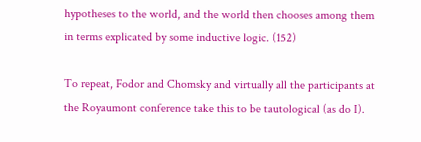hypotheses to the world, and the world then chooses among them in terms explicated by some inductive logic. (152)

To repeat, Fodor and Chomsky and virtually all the participants at the Royaumont conference take this to be tautological (as do I).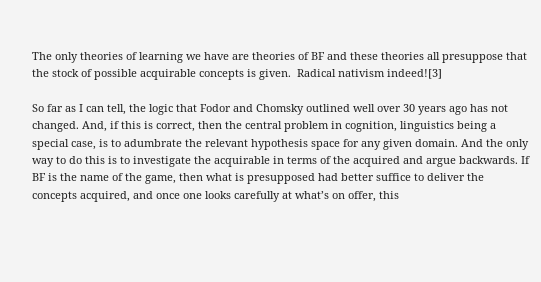The only theories of learning we have are theories of BF and these theories all presuppose that the stock of possible acquirable concepts is given.  Radical nativism indeed![3]

So far as I can tell, the logic that Fodor and Chomsky outlined well over 30 years ago has not changed. And, if this is correct, then the central problem in cognition, linguistics being a special case, is to adumbrate the relevant hypothesis space for any given domain. And the only way to do this is to investigate the acquirable in terms of the acquired and argue backwards. If BF is the name of the game, then what is presupposed had better suffice to deliver the concepts acquired, and once one looks carefully at what’s on offer, this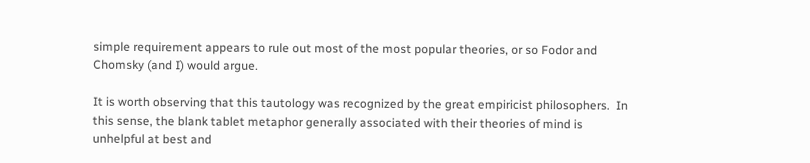simple requirement appears to rule out most of the most popular theories, or so Fodor and Chomsky (and I) would argue.

It is worth observing that this tautology was recognized by the great empiricist philosophers.  In this sense, the blank tablet metaphor generally associated with their theories of mind is unhelpful at best and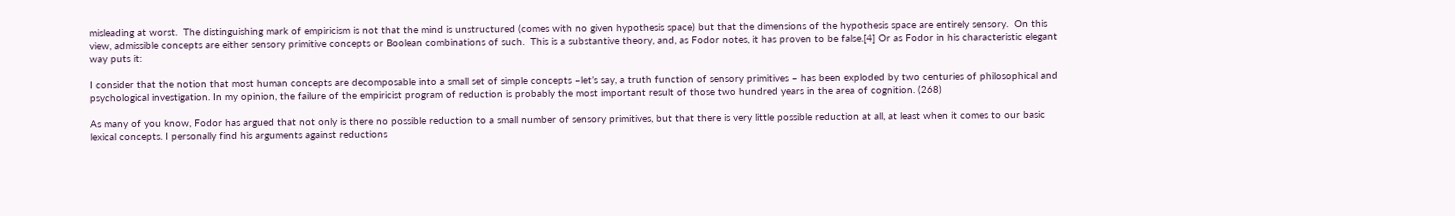misleading at worst.  The distinguishing mark of empiricism is not that the mind is unstructured (comes with no given hypothesis space) but that the dimensions of the hypothesis space are entirely sensory.  On this view, admissible concepts are either sensory primitive concepts or Boolean combinations of such.  This is a substantive theory, and, as Fodor notes, it has proven to be false.[4] Or as Fodor in his characteristic elegant way puts it:

I consider that the notion that most human concepts are decomposable into a small set of simple concepts –let’s say, a truth function of sensory primitives – has been exploded by two centuries of philosophical and psychological investigation. In my opinion, the failure of the empiricist program of reduction is probably the most important result of those two hundred years in the area of cognition. (268)

As many of you know, Fodor has argued that not only is there no possible reduction to a small number of sensory primitives, but that there is very little possible reduction at all, at least when it comes to our basic lexical concepts. I personally find his arguments against reductions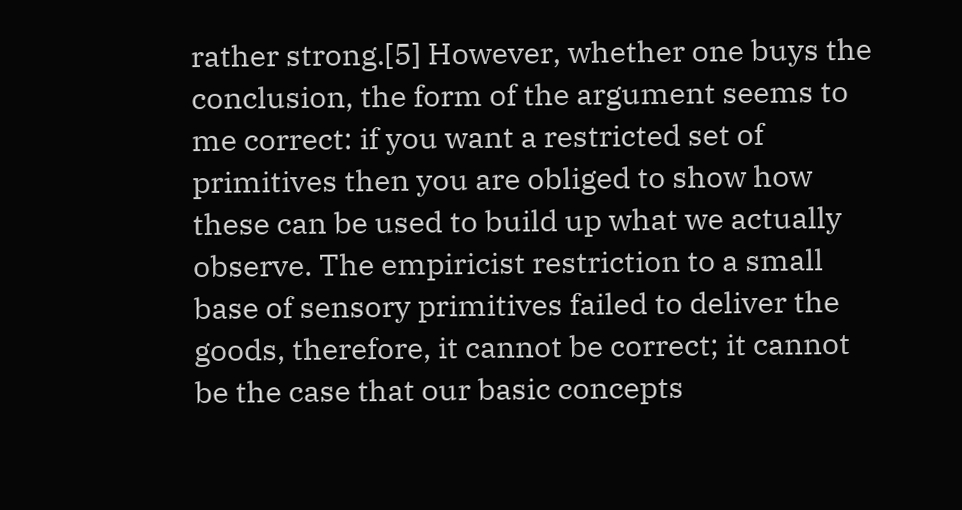rather strong.[5] However, whether one buys the conclusion, the form of the argument seems to me correct: if you want a restricted set of primitives then you are obliged to show how these can be used to build up what we actually observe. The empiricist restriction to a small base of sensory primitives failed to deliver the goods, therefore, it cannot be correct; it cannot be the case that our basic concepts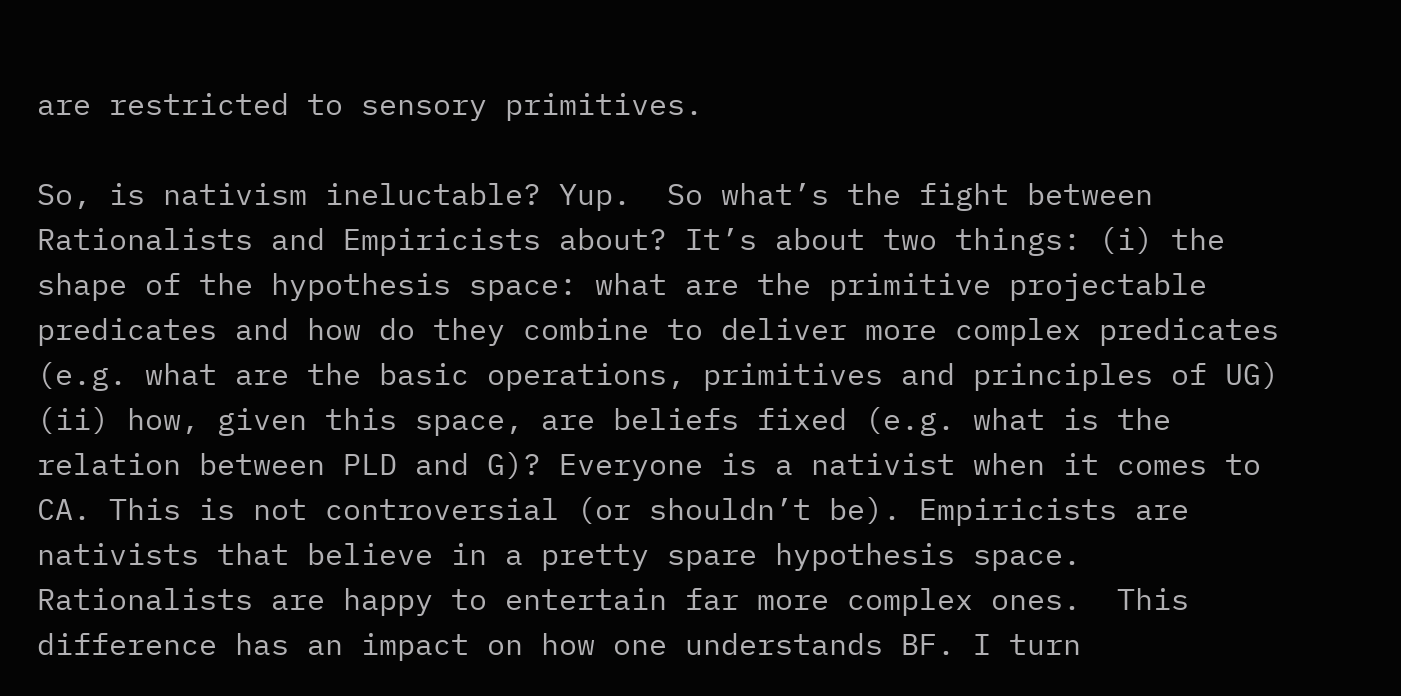are restricted to sensory primitives.

So, is nativism ineluctable? Yup.  So what’s the fight between Rationalists and Empiricists about? It’s about two things: (i) the shape of the hypothesis space: what are the primitive projectable predicates and how do they combine to deliver more complex predicates (e.g. what are the basic operations, primitives and principles of UG) (ii) how, given this space, are beliefs fixed (e.g. what is the relation between PLD and G)? Everyone is a nativist when it comes to CA. This is not controversial (or shouldn’t be). Empiricists are nativists that believe in a pretty spare hypothesis space. Rationalists are happy to entertain far more complex ones.  This difference has an impact on how one understands BF. I turn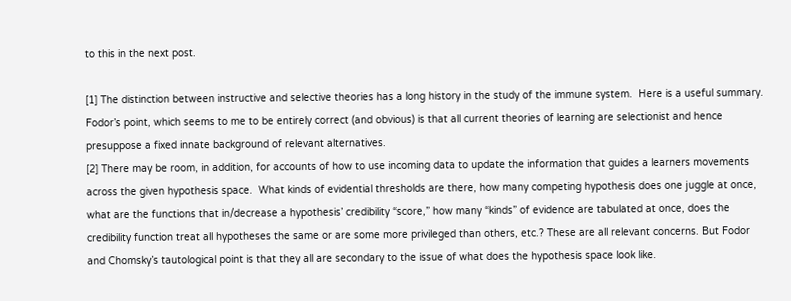to this in the next post.

[1] The distinction between instructive and selective theories has a long history in the study of the immune system.  Here is a useful summary. Fodor’s point, which seems to me to be entirely correct (and obvious) is that all current theories of learning are selectionist and hence presuppose a fixed innate background of relevant alternatives.
[2] There may be room, in addition, for accounts of how to use incoming data to update the information that guides a learners movements across the given hypothesis space.  What kinds of evidential thresholds are there, how many competing hypothesis does one juggle at once, what are the functions that in/decrease a hypothesis’ credibility “score,” how many “kinds” of evidence are tabulated at once, does the credibility function treat all hypotheses the same or are some more privileged than others, etc.? These are all relevant concerns. But Fodor and Chomsky’s tautological point is that they all are secondary to the issue of what does the hypothesis space look like.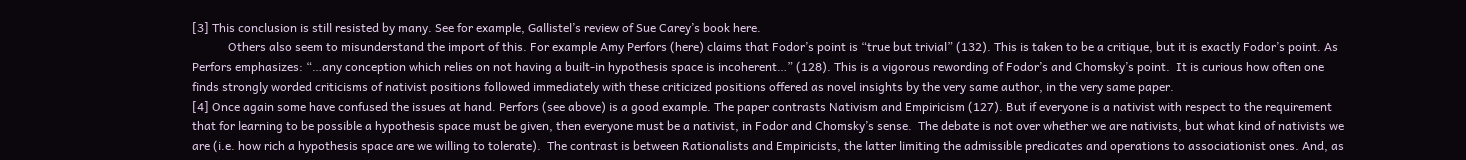[3] This conclusion is still resisted by many. See for example, Gallistel’s review of Sue Carey’s book here.
            Others also seem to misunderstand the import of this. For example Amy Perfors (here) claims that Fodor’s point is “true but trivial” (132). This is taken to be a critique, but it is exactly Fodor’s point. As Perfors emphasizes: “…any conception which relies on not having a built-in hypothesis space is incoherent…” (128). This is a vigorous rewording of Fodor’s and Chomsky’s point.  It is curious how often one finds strongly worded criticisms of nativist positions followed immediately with these criticized positions offered as novel insights by the very same author, in the very same paper.
[4] Once again some have confused the issues at hand. Perfors (see above) is a good example. The paper contrasts Nativism and Empiricism (127). But if everyone is a nativist with respect to the requirement that for learning to be possible a hypothesis space must be given, then everyone must be a nativist, in Fodor and Chomsky’s sense.  The debate is not over whether we are nativists, but what kind of nativists we are (i.e. how rich a hypothesis space are we willing to tolerate).  The contrast is between Rationalists and Empiricists, the latter limiting the admissible predicates and operations to associationist ones. And, as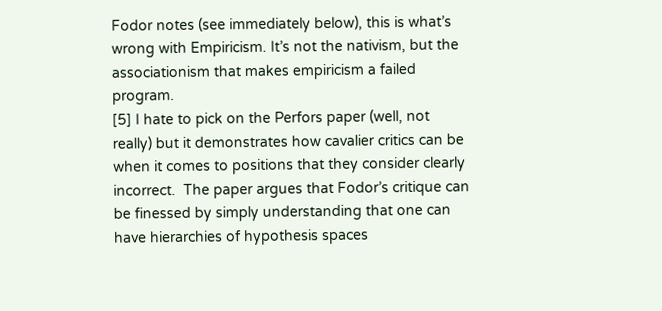Fodor notes (see immediately below), this is what’s wrong with Empiricism. It’s not the nativism, but the associationism that makes empiricism a failed program.
[5] I hate to pick on the Perfors paper (well, not really) but it demonstrates how cavalier critics can be when it comes to positions that they consider clearly incorrect.  The paper argues that Fodor’s critique can be finessed by simply understanding that one can have hierarchies of hypothesis spaces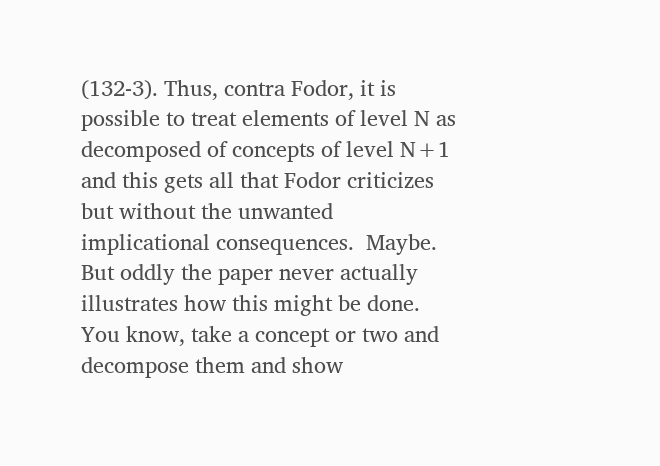(132-3). Thus, contra Fodor, it is possible to treat elements of level N as decomposed of concepts of level N+1 and this gets all that Fodor criticizes but without the unwanted implicational consequences.  Maybe. But oddly the paper never actually illustrates how this might be done. You know, take a concept or two and decompose them and show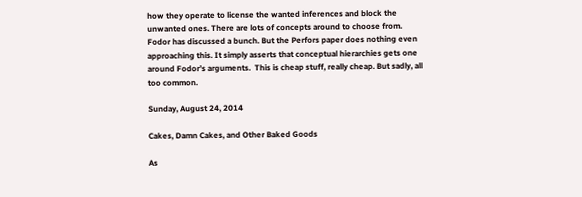how they operate to license the wanted inferences and block the unwanted ones. There are lots of concepts around to choose from. Fodor has discussed a bunch. But the Perfors paper does nothing even approaching this. It simply asserts that conceptual hierarchies gets one around Fodor’s arguments.  This is cheap stuff, really cheap. But sadly, all too common.

Sunday, August 24, 2014

Cakes, Damn Cakes, and Other Baked Goods

As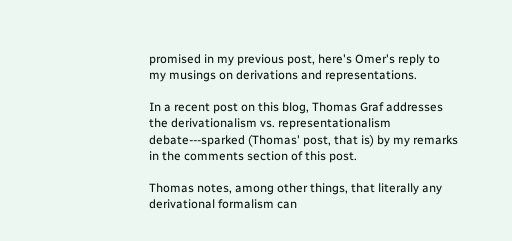promised in my previous post, here's Omer's reply to my musings on derivations and representations.

In a recent post on this blog, Thomas Graf addresses the derivationalism vs. representationalism debate---sparked (Thomas' post, that is) by my remarks in the comments section of this post.

Thomas notes, among other things, that literally any derivational formalism can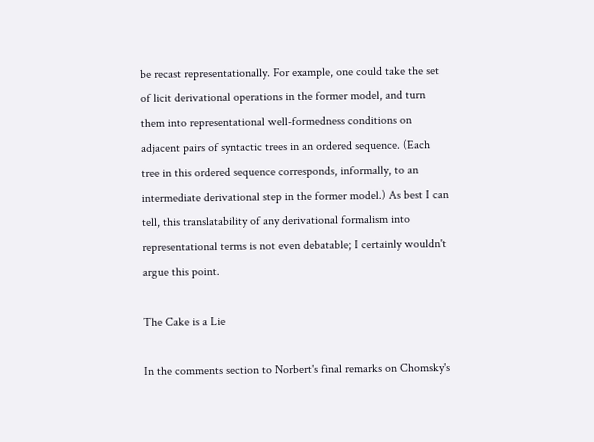be recast representationally. For example, one could take the set of licit derivational operations in the former model, and turn them into representational well-formedness conditions on adjacent pairs of syntactic trees in an ordered sequence. (Each tree in this ordered sequence corresponds, informally, to an intermediate derivational step in the former model.) As best I can tell, this translatability of any derivational formalism into representational terms is not even debatable; I certainly wouldn't argue this point.

The Cake is a Lie

In the comments section to Norbert's final remarks on Chomsky's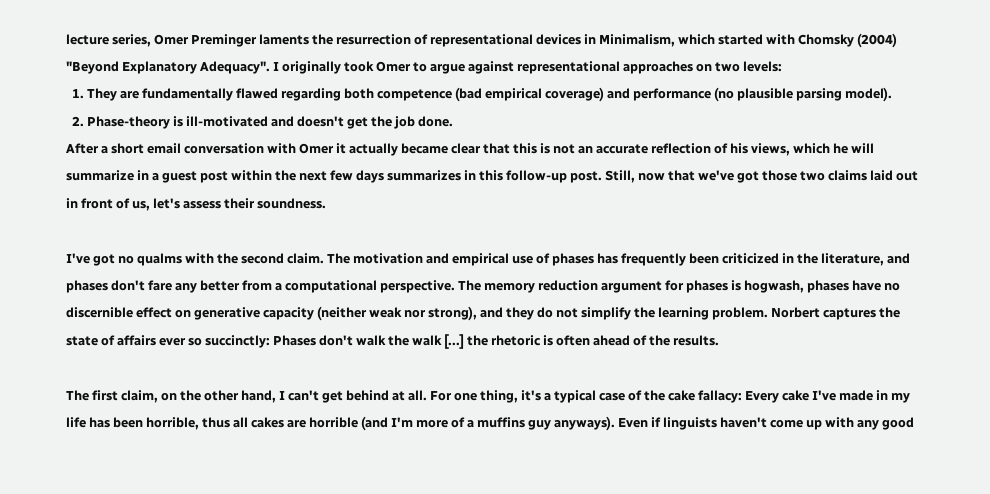lecture series, Omer Preminger laments the resurrection of representational devices in Minimalism, which started with Chomsky (2004) "Beyond Explanatory Adequacy". I originally took Omer to argue against representational approaches on two levels:
  1. They are fundamentally flawed regarding both competence (bad empirical coverage) and performance (no plausible parsing model).
  2. Phase-theory is ill-motivated and doesn't get the job done.
After a short email conversation with Omer it actually became clear that this is not an accurate reflection of his views, which he will summarize in a guest post within the next few days summarizes in this follow-up post. Still, now that we've got those two claims laid out in front of us, let's assess their soundness.

I've got no qualms with the second claim. The motivation and empirical use of phases has frequently been criticized in the literature, and phases don't fare any better from a computational perspective. The memory reduction argument for phases is hogwash, phases have no discernible effect on generative capacity (neither weak nor strong), and they do not simplify the learning problem. Norbert captures the state of affairs ever so succinctly: Phases don't walk the walk [...] the rhetoric is often ahead of the results.

The first claim, on the other hand, I can't get behind at all. For one thing, it's a typical case of the cake fallacy: Every cake I've made in my life has been horrible, thus all cakes are horrible (and I'm more of a muffins guy anyways). Even if linguists haven't come up with any good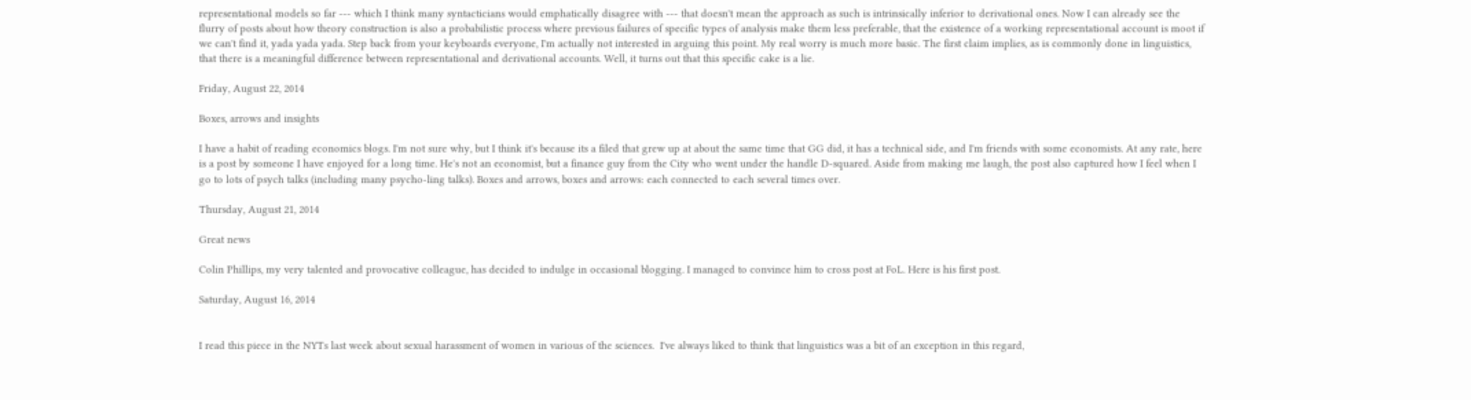representational models so far --- which I think many syntacticians would emphatically disagree with --- that doesn't mean the approach as such is intrinsically inferior to derivational ones. Now I can already see the flurry of posts about how theory construction is also a probabilistic process where previous failures of specific types of analysis make them less preferable, that the existence of a working representational account is moot if we can't find it, yada yada yada. Step back from your keyboards everyone, I'm actually not interested in arguing this point. My real worry is much more basic. The first claim implies, as is commonly done in linguistics, that there is a meaningful difference between representational and derivational accounts. Well, it turns out that this specific cake is a lie.

Friday, August 22, 2014

Boxes, arrows and insights

I have a habit of reading economics blogs. I'm not sure why, but I think it's because its a filed that grew up at about the same time that GG did, it has a technical side, and I'm friends with some economists. At any rate, here is a post by someone I have enjoyed for a long time. He's not an economist, but a finance guy from the City who went under the handle D-squared. Aside from making me laugh, the post also captured how I feel when I go to lots of psych talks (including many psycho-ling talks). Boxes and arrows, boxes and arrows: each connected to each several times over.

Thursday, August 21, 2014

Great news

Colin Phillips, my very talented and provocative colleague, has decided to indulge in occasional blogging. I managed to convince him to cross post at FoL. Here is his first post.

Saturday, August 16, 2014


I read this piece in the NYTs last week about sexual harassment of women in various of the sciences.  I've always liked to think that linguistics was a bit of an exception in this regard,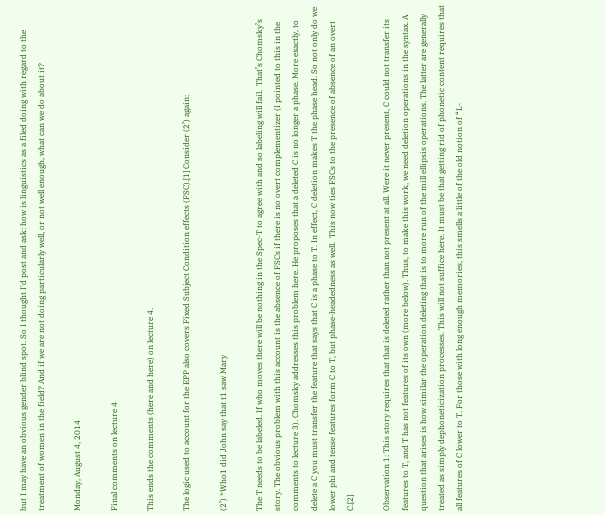but I may have an obvious gender blind spot. So I thought I'd post and ask: how is linguistics as a filed doing with regard to the treatment of women in the field? And if we are not doing particularly well, or not well enough, what can we do about it?

Monday, August 4, 2014

Final comments on lecture 4

This ends the comments (here and here) on lecture 4.

The logic used to account for the EPP also covers Fixed Subject Condition effects (FSC).[1] Consider (2’) again:

(2’) *Who1 did John say that t1 saw Mary

The T needs to be labeled. If who moves there will be nothing in the Spec-T to agree with and so labeling will fail.  That’s Chomsky’s story. The obvious problem with this account is the absence of FSCs if there is no overt complementizer (I pointed to this in the comments to lecture 3). Chomsky addresses this problem here. He proposes that a deleted C is no longer a phase. More exactly, to delete a C you must transfer the feature that says that C is a phase to T. In effect, C deletion makes T the phase head. So not only do we lower phi and tense features form C to T, but phase-headedness as well.  This now ties FSCs to the presence of absence of an overt C.[2]

Observation 1: This story requires that that is deleted rather than not present at all. Were it never present, C could not transfer its features to T, and T has not features of its own (more below). Thus, to make this work, we need deletion operations in the syntax. A question that arises is how similar the operation deleting that is to more run of the mill ellipsis operations. The latter are generally treated as simply dephoneticization processes. This will not suffice here. It must be that getting rid of phonetic content requires that all features of C lower to T. For those with long enough memories, this smells a little of the old notion of “L-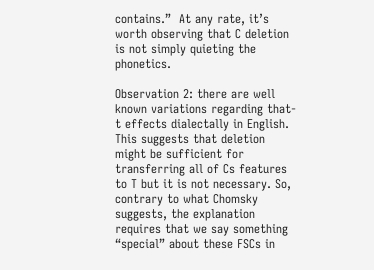contains.”  At any rate, it’s worth observing that C deletion is not simply quieting the phonetics.

Observation 2: there are well known variations regarding that-t effects dialectally in English. This suggests that deletion might be sufficient for transferring all of Cs features to T but it is not necessary. So, contrary to what Chomsky suggests, the explanation requires that we say something “special” about these FSCs in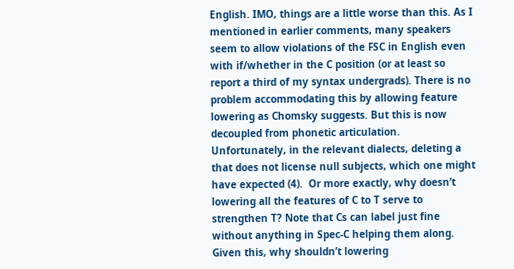English. IMO, things are a little worse than this. As I mentioned in earlier comments, many speakers seem to allow violations of the FSC in English even with if/whether in the C position (or at least so report a third of my syntax undergrads). There is no problem accommodating this by allowing feature lowering as Chomsky suggests. But this is now decoupled from phonetic articulation. Unfortunately, in the relevant dialects, deleting a that does not license null subjects, which one might have expected (4).  Or more exactly, why doesn’t lowering all the features of C to T serve to strengthen T? Note that Cs can label just fine without anything in Spec-C helping them along. Given this, why shouldn’t lowering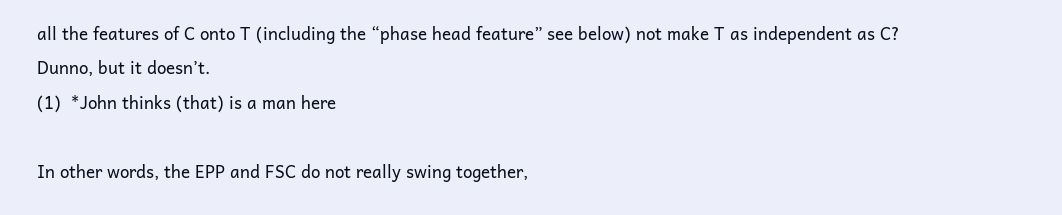all the features of C onto T (including the “phase head feature” see below) not make T as independent as C?  Dunno, but it doesn’t.
(1)  *John thinks (that) is a man here

In other words, the EPP and FSC do not really swing together,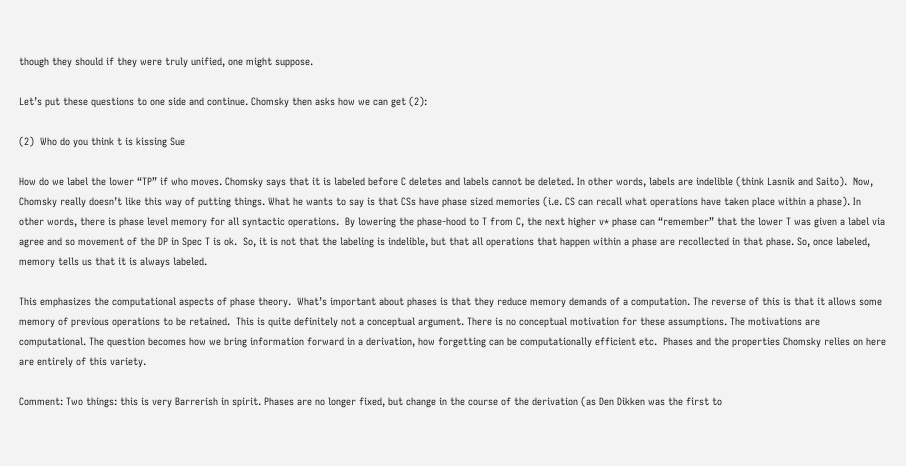though they should if they were truly unified, one might suppose.

Let’s put these questions to one side and continue. Chomsky then asks how we can get (2):

(2)  Who do you think t is kissing Sue

How do we label the lower “TP” if who moves. Chomsky says that it is labeled before C deletes and labels cannot be deleted. In other words, labels are indelible (think Lasnik and Saito).  Now, Chomsky really doesn’t like this way of putting things. What he wants to say is that CSs have phase sized memories (i.e. CS can recall what operations have taken place within a phase). In other words, there is phase level memory for all syntactic operations.  By lowering the phase-hood to T from C, the next higher v* phase can “remember” that the lower T was given a label via agree and so movement of the DP in Spec T is ok.  So, it is not that the labeling is indelible, but that all operations that happen within a phase are recollected in that phase. So, once labeled, memory tells us that it is always labeled.

This emphasizes the computational aspects of phase theory.  What’s important about phases is that they reduce memory demands of a computation. The reverse of this is that it allows some memory of previous operations to be retained.  This is quite definitely not a conceptual argument. There is no conceptual motivation for these assumptions. The motivations are computational. The question becomes how we bring information forward in a derivation, how forgetting can be computationally efficient etc.  Phases and the properties Chomsky relies on here are entirely of this variety.

Comment: Two things: this is very Barrerish in spirit. Phases are no longer fixed, but change in the course of the derivation (as Den Dikken was the first to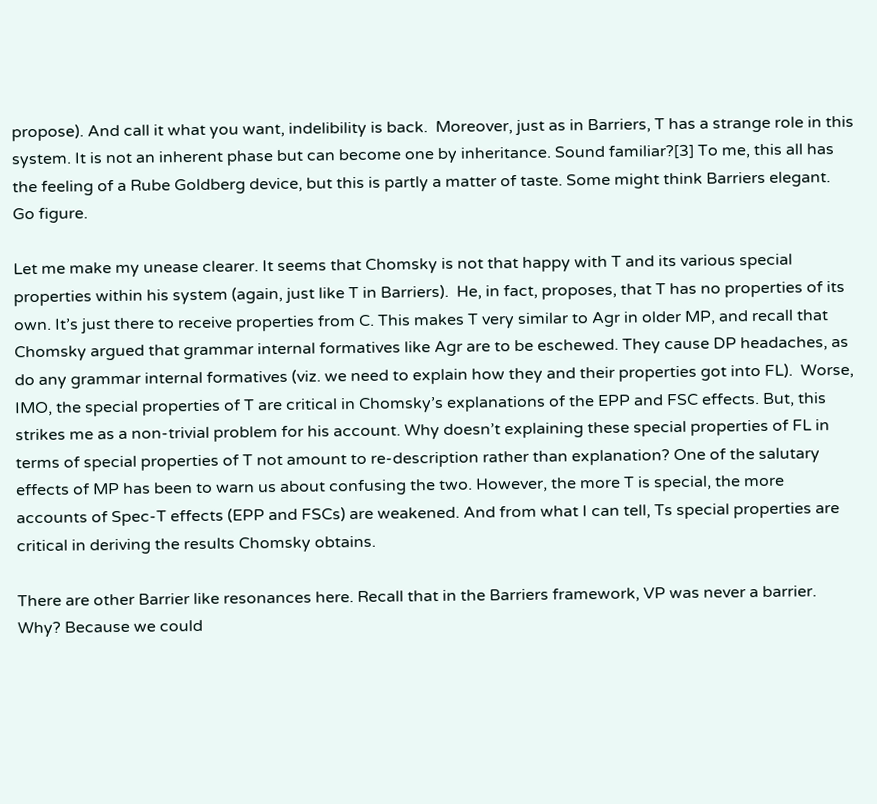propose). And call it what you want, indelibility is back.  Moreover, just as in Barriers, T has a strange role in this system. It is not an inherent phase but can become one by inheritance. Sound familiar?[3] To me, this all has the feeling of a Rube Goldberg device, but this is partly a matter of taste. Some might think Barriers elegant. Go figure.

Let me make my unease clearer. It seems that Chomsky is not that happy with T and its various special properties within his system (again, just like T in Barriers).  He, in fact, proposes, that T has no properties of its own. It’s just there to receive properties from C. This makes T very similar to Agr in older MP, and recall that Chomsky argued that grammar internal formatives like Agr are to be eschewed. They cause DP headaches, as do any grammar internal formatives (viz. we need to explain how they and their properties got into FL).  Worse, IMO, the special properties of T are critical in Chomsky’s explanations of the EPP and FSC effects. But, this strikes me as a non-trivial problem for his account. Why doesn’t explaining these special properties of FL in terms of special properties of T not amount to re-description rather than explanation? One of the salutary effects of MP has been to warn us about confusing the two. However, the more T is special, the more accounts of Spec-T effects (EPP and FSCs) are weakened. And from what I can tell, Ts special properties are critical in deriving the results Chomsky obtains.

There are other Barrier like resonances here. Recall that in the Barriers framework, VP was never a barrier. Why? Because we could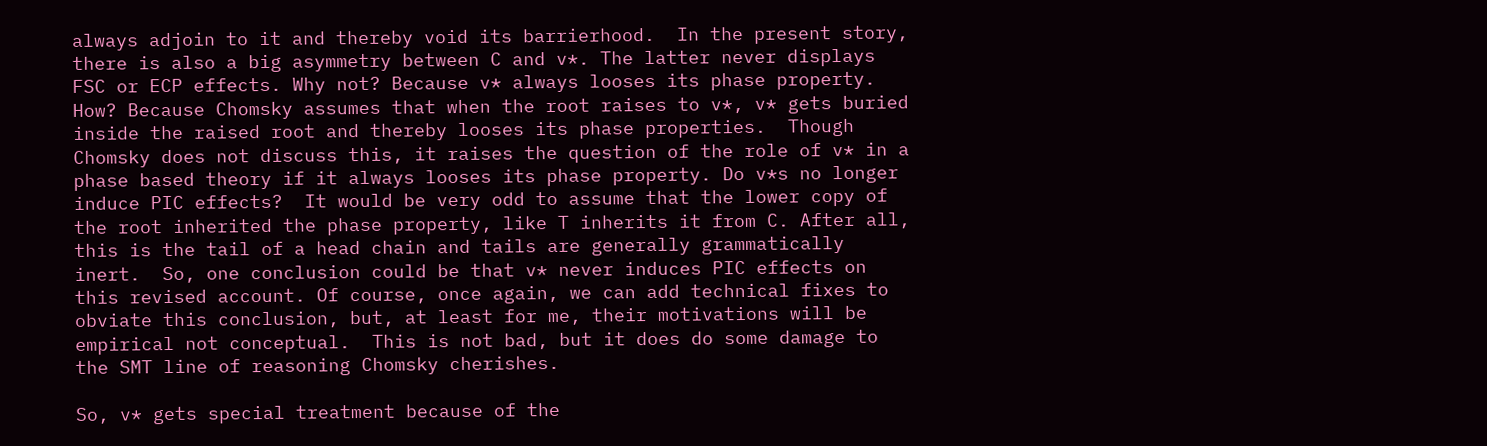always adjoin to it and thereby void its barrierhood.  In the present story, there is also a big asymmetry between C and v*. The latter never displays FSC or ECP effects. Why not? Because v* always looses its phase property. How? Because Chomsky assumes that when the root raises to v*, v* gets buried inside the raised root and thereby looses its phase properties.  Though Chomsky does not discuss this, it raises the question of the role of v* in a phase based theory if it always looses its phase property. Do v*s no longer induce PIC effects?  It would be very odd to assume that the lower copy of the root inherited the phase property, like T inherits it from C. After all, this is the tail of a head chain and tails are generally grammatically inert.  So, one conclusion could be that v* never induces PIC effects on this revised account. Of course, once again, we can add technical fixes to obviate this conclusion, but, at least for me, their motivations will be empirical not conceptual.  This is not bad, but it does do some damage to the SMT line of reasoning Chomsky cherishes.

So, v* gets special treatment because of the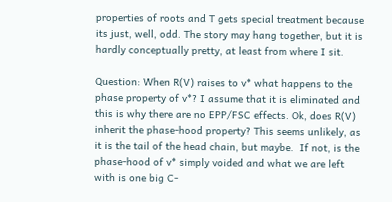properties of roots and T gets special treatment because its just, well, odd. The story may hang together, but it is hardly conceptually pretty, at least from where I sit.

Question: When R(V) raises to v* what happens to the phase property of v*? I assume that it is eliminated and this is why there are no EPP/FSC effects. Ok, does R(V) inherit the phase-hood property? This seems unlikely, as it is the tail of the head chain, but maybe.  If not, is the phase-hood of v* simply voided and what we are left with is one big C-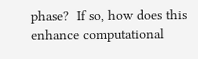phase?  If so, how does this enhance computational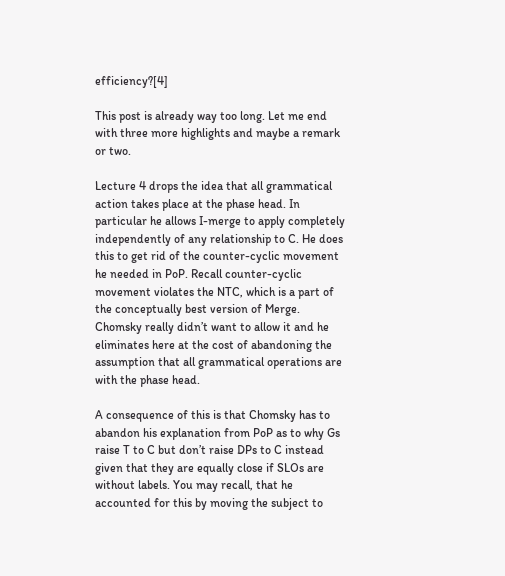efficiency?[4]

This post is already way too long. Let me end with three more highlights and maybe a remark or two.

Lecture 4 drops the idea that all grammatical action takes place at the phase head. In particular he allows I-merge to apply completely independently of any relationship to C. He does this to get rid of the counter-cyclic movement he needed in PoP. Recall counter-cyclic movement violates the NTC, which is a part of the conceptually best version of Merge. Chomsky really didn’t want to allow it and he eliminates here at the cost of abandoning the assumption that all grammatical operations are with the phase head.

A consequence of this is that Chomsky has to abandon his explanation from PoP as to why Gs raise T to C but don’t raise DPs to C instead given that they are equally close if SLOs are without labels. You may recall, that he accounted for this by moving the subject to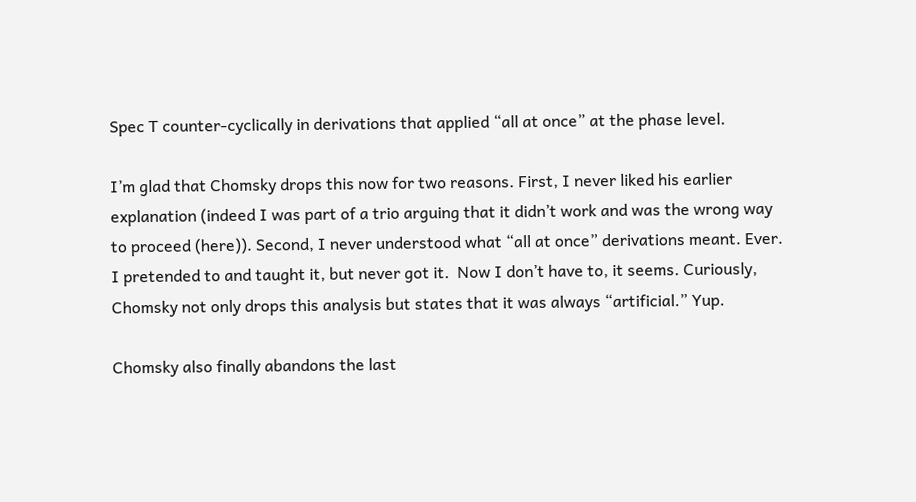Spec T counter-cyclically in derivations that applied “all at once” at the phase level.

I’m glad that Chomsky drops this now for two reasons. First, I never liked his earlier explanation (indeed I was part of a trio arguing that it didn’t work and was the wrong way to proceed (here)). Second, I never understood what “all at once” derivations meant. Ever.  I pretended to and taught it, but never got it.  Now I don’t have to, it seems. Curiously, Chomsky not only drops this analysis but states that it was always “artificial.” Yup.

Chomsky also finally abandons the last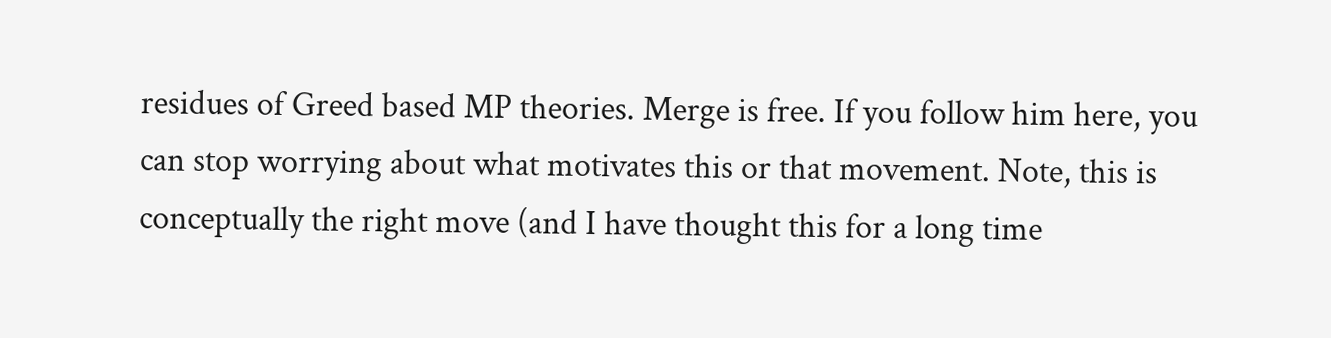residues of Greed based MP theories. Merge is free. If you follow him here, you can stop worrying about what motivates this or that movement. Note, this is conceptually the right move (and I have thought this for a long time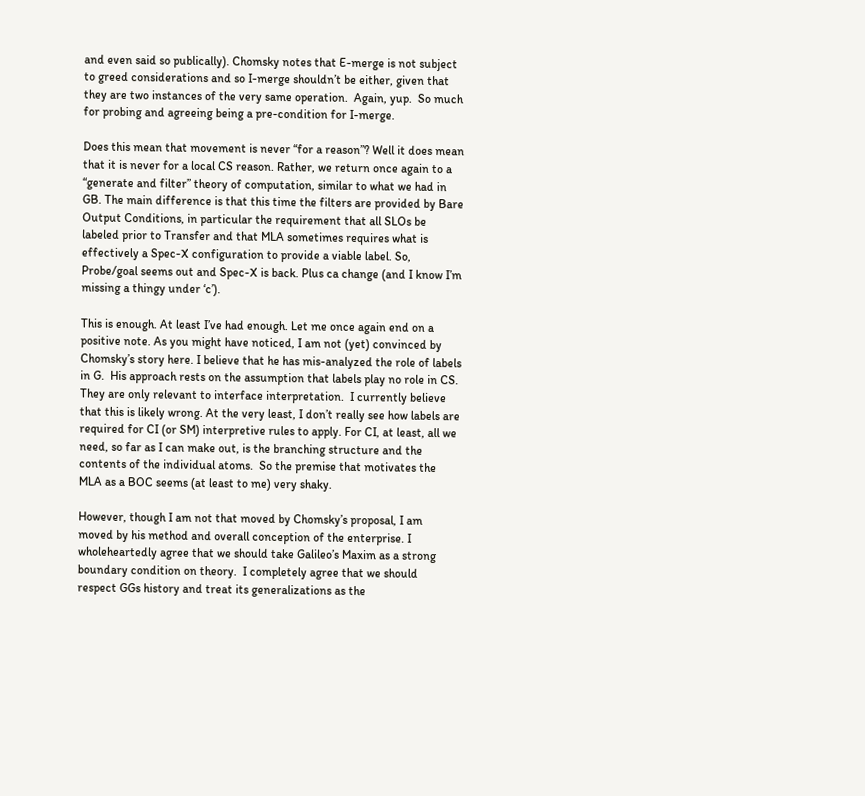and even said so publically). Chomsky notes that E-merge is not subject to greed considerations and so I-merge shouldn’t be either, given that they are two instances of the very same operation.  Again, yup.  So much for probing and agreeing being a pre-condition for I-merge.

Does this mean that movement is never “for a reason”? Well it does mean that it is never for a local CS reason. Rather, we return once again to a “generate and filter” theory of computation, similar to what we had in GB. The main difference is that this time the filters are provided by Bare Output Conditions, in particular the requirement that all SLOs be labeled prior to Transfer and that MLA sometimes requires what is effectively a Spec-X configuration to provide a viable label. So, Probe/goal seems out and Spec-X is back. Plus ca change (and I know I’m missing a thingy under ‘c’).

This is enough. At least I’ve had enough. Let me once again end on a positive note. As you might have noticed, I am not (yet) convinced by Chomsky’s story here. I believe that he has mis-analyzed the role of labels in G.  His approach rests on the assumption that labels play no role in CS. They are only relevant to interface interpretation.  I currently believe that this is likely wrong. At the very least, I don’t really see how labels are required for CI (or SM) interpretive rules to apply. For CI, at least, all we need, so far as I can make out, is the branching structure and the contents of the individual atoms.  So the premise that motivates the MLA as a BOC seems (at least to me) very shaky.

However, though I am not that moved by Chomsky’s proposal, I am moved by his method and overall conception of the enterprise. I wholeheartedly agree that we should take Galileo’s Maxim as a strong boundary condition on theory.  I completely agree that we should respect GGs history and treat its generalizations as the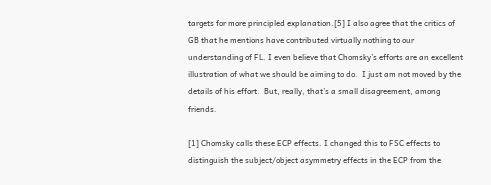targets for more principled explanation.[5] I also agree that the critics of GB that he mentions have contributed virtually nothing to our understanding of FL. I even believe that Chomsky’s efforts are an excellent illustration of what we should be aiming to do.  I just am not moved by the details of his effort.  But, really, that’s a small disagreement, among friends.

[1] Chomsky calls these ECP effects. I changed this to FSC effects to distinguish the subject/object asymmetry effects in the ECP from the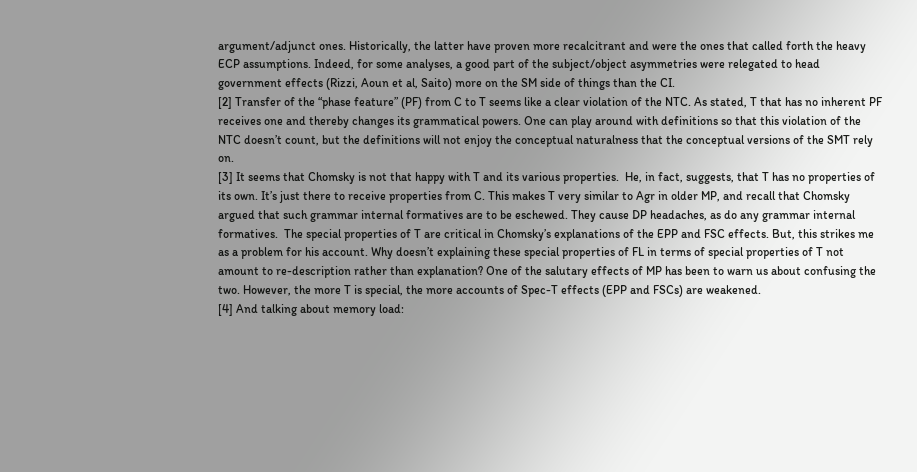argument/adjunct ones. Historically, the latter have proven more recalcitrant and were the ones that called forth the heavy ECP assumptions. Indeed, for some analyses, a good part of the subject/object asymmetries were relegated to head government effects (Rizzi, Aoun et al, Saito) more on the SM side of things than the CI.
[2] Transfer of the “phase feature” (PF) from C to T seems like a clear violation of the NTC. As stated, T that has no inherent PF receives one and thereby changes its grammatical powers. One can play around with definitions so that this violation of the NTC doesn’t count, but the definitions will not enjoy the conceptual naturalness that the conceptual versions of the SMT rely on.
[3] It seems that Chomsky is not that happy with T and its various properties.  He, in fact, suggests, that T has no properties of its own. It’s just there to receive properties from C. This makes T very similar to Agr in older MP, and recall that Chomsky argued that such grammar internal formatives are to be eschewed. They cause DP headaches, as do any grammar internal formatives.  The special properties of T are critical in Chomsky’s explanations of the EPP and FSC effects. But, this strikes me as a problem for his account. Why doesn’t explaining these special properties of FL in terms of special properties of T not amount to re-description rather than explanation? One of the salutary effects of MP has been to warn us about confusing the two. However, the more T is special, the more accounts of Spec-T effects (EPP and FSCs) are weakened.
[4] And talking about memory load: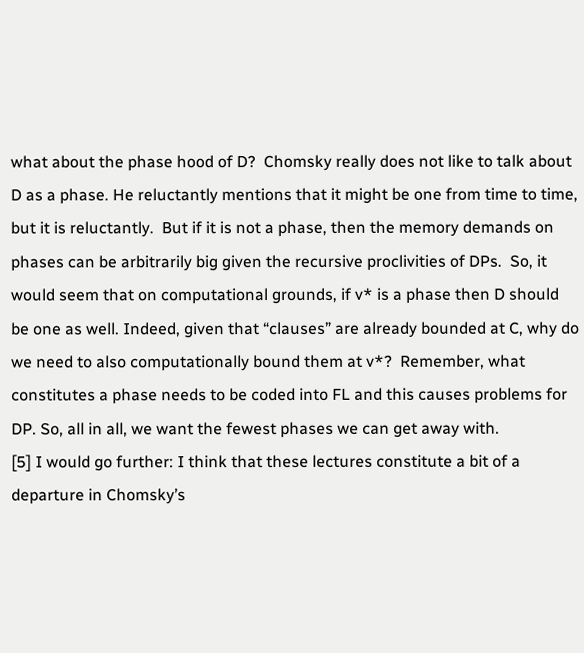what about the phase hood of D?  Chomsky really does not like to talk about D as a phase. He reluctantly mentions that it might be one from time to time, but it is reluctantly.  But if it is not a phase, then the memory demands on phases can be arbitrarily big given the recursive proclivities of DPs.  So, it would seem that on computational grounds, if v* is a phase then D should be one as well. Indeed, given that “clauses” are already bounded at C, why do we need to also computationally bound them at v*?  Remember, what constitutes a phase needs to be coded into FL and this causes problems for DP. So, all in all, we want the fewest phases we can get away with.
[5] I would go further: I think that these lectures constitute a bit of a departure in Chomsky’s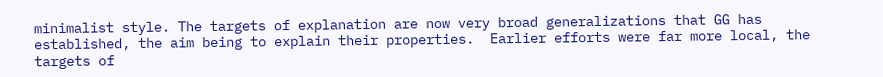minimalist style. The targets of explanation are now very broad generalizations that GG has established, the aim being to explain their properties.  Earlier efforts were far more local, the targets of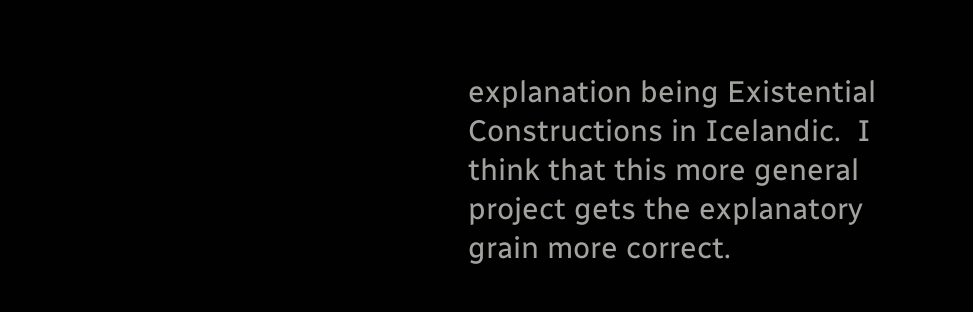explanation being Existential Constructions in Icelandic.  I think that this more general project gets the explanatory grain more correct.